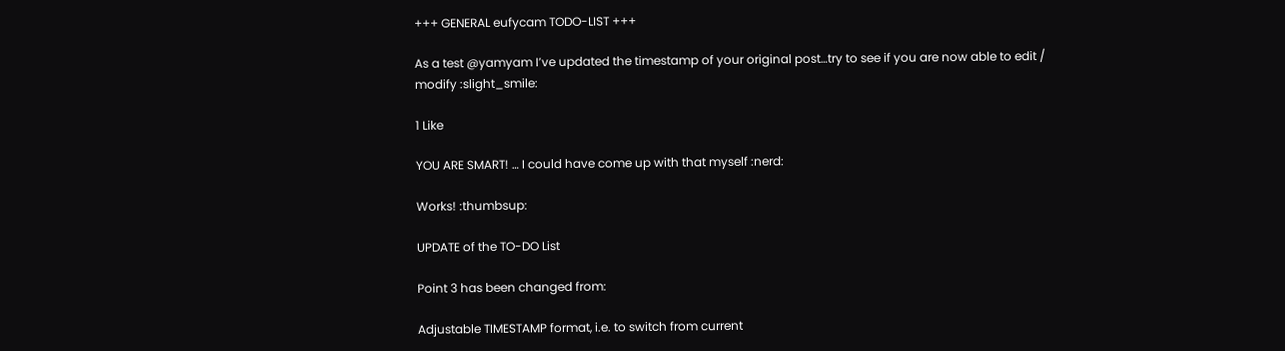+++ GENERAL eufycam TODO-LIST +++

As a test @yamyam I’ve updated the timestamp of your original post…try to see if you are now able to edit / modify :slight_smile:

1 Like

YOU ARE SMART! … I could have come up with that myself :nerd:

Works! :thumbsup:

UPDATE of the TO-DO List

Point 3 has been changed from:

Adjustable TIMESTAMP format, i.e. to switch from current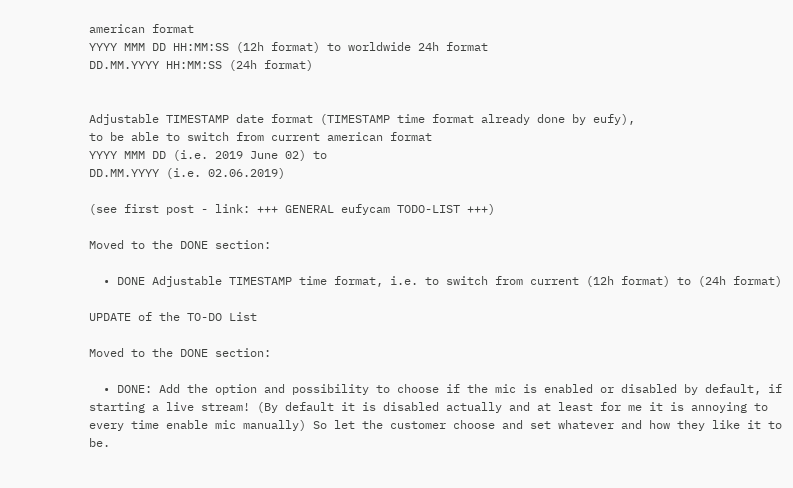american format
YYYY MMM DD HH:MM:SS (12h format) to worldwide 24h format
DD.MM.YYYY HH:MM:SS (24h format)


Adjustable TIMESTAMP date format (TIMESTAMP time format already done by eufy),
to be able to switch from current american format
YYYY MMM DD (i.e. 2019 June 02) to
DD.MM.YYYY (i.e. 02.06.2019)

(see first post - link: +++ GENERAL eufycam TODO-LIST +++)

Moved to the DONE section:

  • DONE Adjustable TIMESTAMP time format, i.e. to switch from current (12h format) to (24h format)

UPDATE of the TO-DO List

Moved to the DONE section:

  • DONE: Add the option and possibility to choose if the mic is enabled or disabled by default, if starting a live stream! (By default it is disabled actually and at least for me it is annoying to every time enable mic manually) So let the customer choose and set whatever and how they like it to be.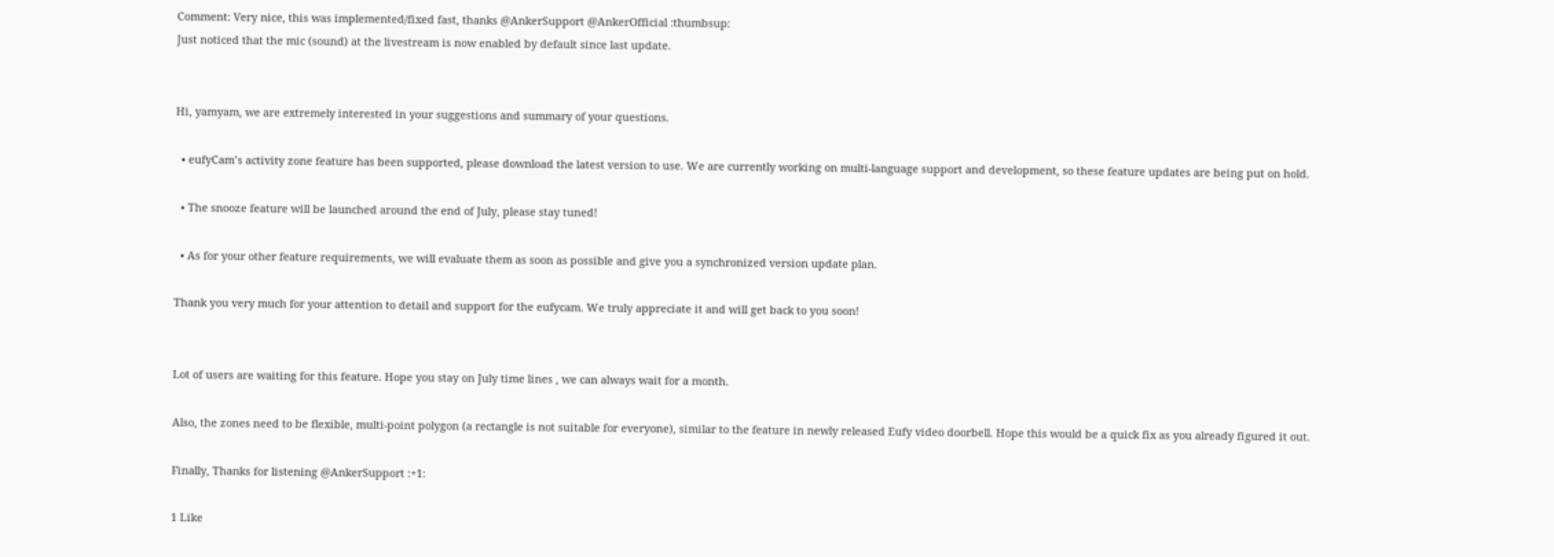Comment: Very nice, this was implemented/fixed fast, thanks @AnkerSupport @AnkerOfficial :thumbsup:
Just noticed that the mic (sound) at the livestream is now enabled by default since last update.


Hi, yamyam, we are extremely interested in your suggestions and summary of your questions.

  • eufyCam’s activity zone feature has been supported, please download the latest version to use. We are currently working on multi-language support and development, so these feature updates are being put on hold.

  • The snooze feature will be launched around the end of July, please stay tuned!

  • As for your other feature requirements, we will evaluate them as soon as possible and give you a synchronized version update plan.

Thank you very much for your attention to detail and support for the eufycam. We truly appreciate it and will get back to you soon!


Lot of users are waiting for this feature. Hope you stay on July time lines , we can always wait for a month.

Also, the zones need to be flexible, multi-point polygon (a rectangle is not suitable for everyone), similar to the feature in newly released Eufy video doorbell. Hope this would be a quick fix as you already figured it out.

Finally, Thanks for listening @AnkerSupport :+1:

1 Like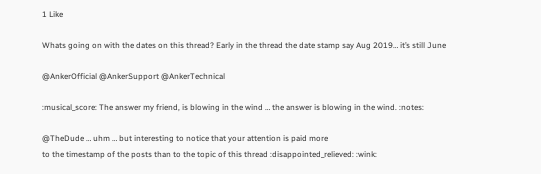1 Like

Whats going on with the dates on this thread? Early in the thread the date stamp say Aug 2019… it’s still June

@AnkerOfficial @AnkerSupport @AnkerTechnical

:musical_score: The answer my friend, is blowing in the wind … the answer is blowing in the wind. :notes:

@TheDude … uhm … but interesting to notice that your attention is paid more
to the timestamp of the posts than to the topic of this thread :disappointed_relieved: :wink: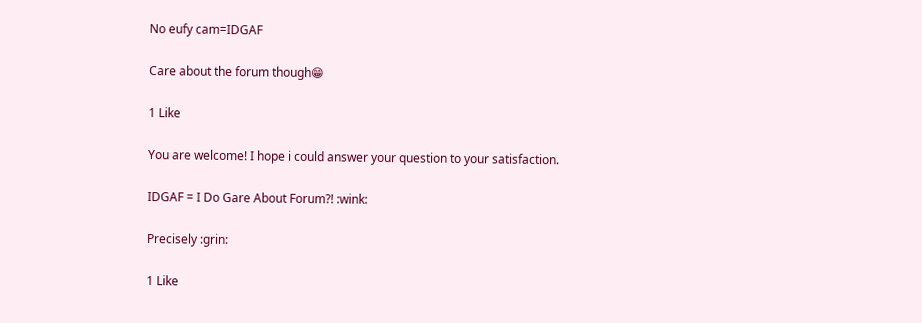No eufy cam=IDGAF

Care about the forum though😁

1 Like

You are welcome! I hope i could answer your question to your satisfaction.

IDGAF = I Do Gare About Forum?! :wink:

Precisely :grin:

1 Like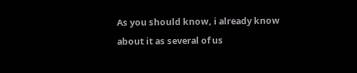As you should know, i already know about it as several of us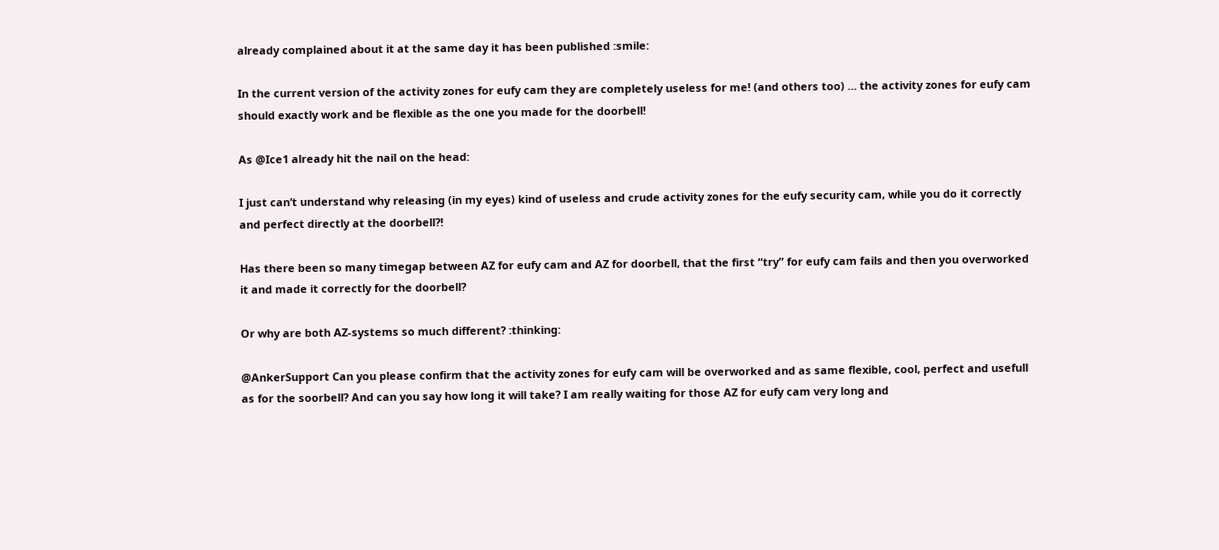already complained about it at the same day it has been published :smile:

In the current version of the activity zones for eufy cam they are completely useless for me! (and others too) … the activity zones for eufy cam should exactly work and be flexible as the one you made for the doorbell!

As @Ice1 already hit the nail on the head:

I just can’t understand why releasing (in my eyes) kind of useless and crude activity zones for the eufy security cam, while you do it correctly and perfect directly at the doorbell?!

Has there been so many timegap between AZ for eufy cam and AZ for doorbell, that the first “try” for eufy cam fails and then you overworked it and made it correctly for the doorbell?

Or why are both AZ-systems so much different? :thinking:

@AnkerSupport Can you please confirm that the activity zones for eufy cam will be overworked and as same flexible, cool, perfect and usefull as for the soorbell? And can you say how long it will take? I am really waiting for those AZ for eufy cam very long and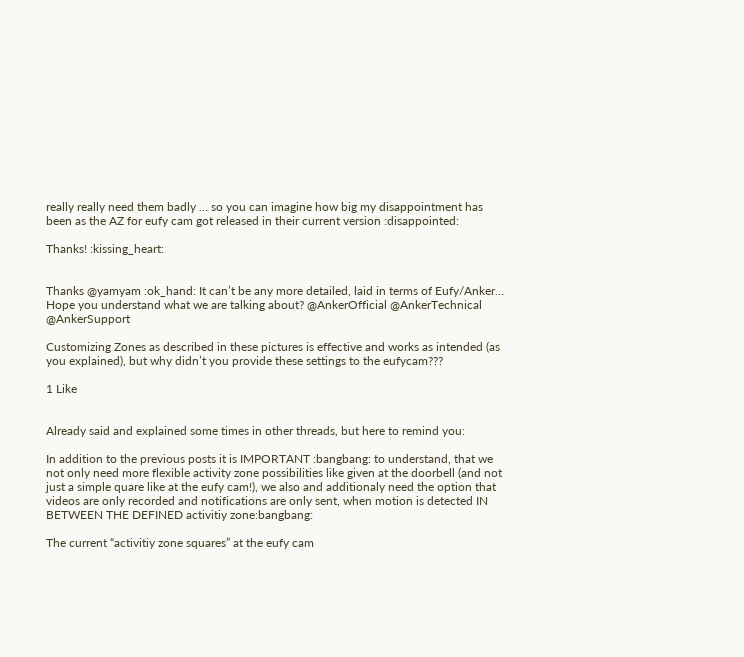really really need them badly … so you can imagine how big my disappointment has been as the AZ for eufy cam got released in their current version :disappointed:

Thanks! :kissing_heart:


Thanks @yamyam :ok_hand: It can’t be any more detailed, laid in terms of Eufy/Anker… Hope you understand what we are talking about? @AnkerOfficial @AnkerTechnical @AnkerSupport

Customizing Zones as described in these pictures is effective and works as intended (as you explained), but why didn’t you provide these settings to the eufycam???

1 Like


Already said and explained some times in other threads, but here to remind you:

In addition to the previous posts it is IMPORTANT :bangbang: to understand, that we not only need more flexible activity zone possibilities like given at the doorbell (and not just a simple quare like at the eufy cam!), we also and additionaly need the option that videos are only recorded and notifications are only sent, when motion is detected IN BETWEEN THE DEFINED activitiy zone:bangbang:

The current “activitiy zone squares” at the eufy cam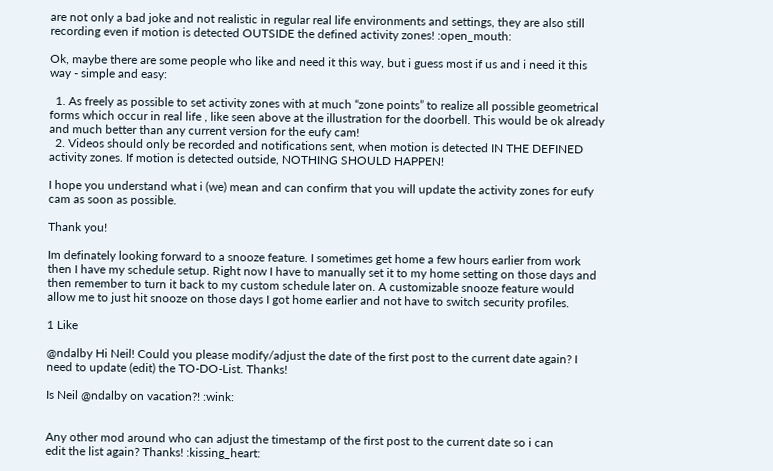are not only a bad joke and not realistic in regular real life environments and settings, they are also still recording even if motion is detected OUTSIDE the defined activity zones! :open_mouth:

Ok, maybe there are some people who like and need it this way, but i guess most if us and i need it this way - simple and easy:

  1. As freely as possible to set activity zones with at much “zone points” to realize all possible geometrical forms which occur in real life , like seen above at the illustration for the doorbell. This would be ok already and much better than any current version for the eufy cam!
  2. Videos should only be recorded and notifications sent, when motion is detected IN THE DEFINED activity zones. If motion is detected outside, NOTHING SHOULD HAPPEN!

I hope you understand what i (we) mean and can confirm that you will update the activity zones for eufy cam as soon as possible.

Thank you!

Im definately looking forward to a snooze feature. I sometimes get home a few hours earlier from work then I have my schedule setup. Right now I have to manually set it to my home setting on those days and then remember to turn it back to my custom schedule later on. A customizable snooze feature would allow me to just hit snooze on those days I got home earlier and not have to switch security profiles.

1 Like

@ndalby Hi Neil! Could you please modify/adjust the date of the first post to the current date again? I need to update (edit) the TO-DO-List. Thanks!

Is Neil @ndalby on vacation?! :wink:


Any other mod around who can adjust the timestamp of the first post to the current date so i can
edit the list again? Thanks! :kissing_heart: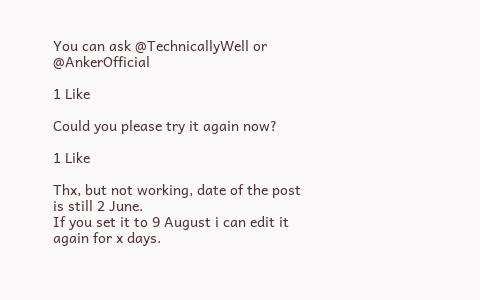You can ask @TechnicallyWell or @AnkerOfficial

1 Like

Could you please try it again now?

1 Like

Thx, but not working, date of the post is still 2 June.
If you set it to 9 August i can edit it again for x days.